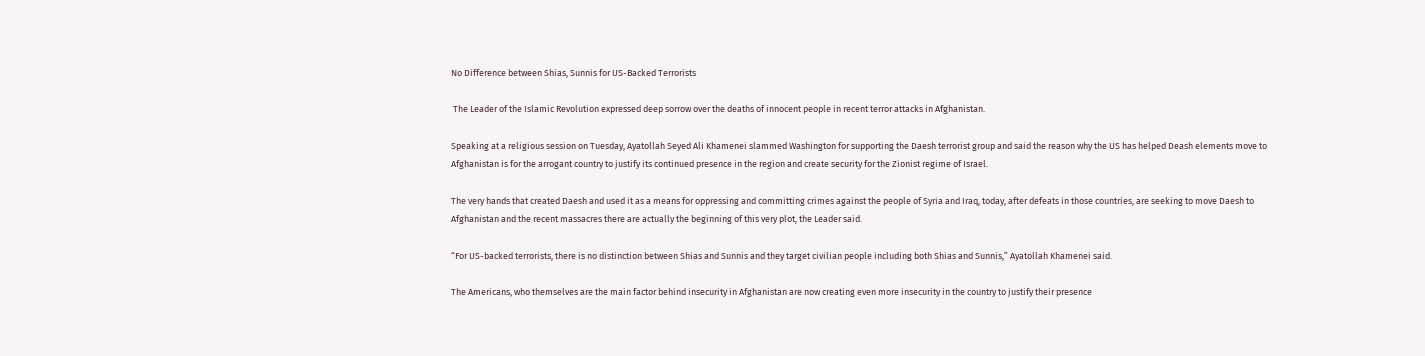No Difference between Shias, Sunnis for US-Backed Terrorists

 The Leader of the Islamic Revolution expressed deep sorrow over the deaths of innocent people in recent terror attacks in Afghanistan.

Speaking at a religious session on Tuesday, Ayatollah Seyed Ali Khamenei slammed Washington for supporting the Daesh terrorist group and said the reason why the US has helped Deash elements move to Afghanistan is for the arrogant country to justify its continued presence in the region and create security for the Zionist regime of Israel.

The very hands that created Daesh and used it as a means for oppressing and committing crimes against the people of Syria and Iraq, today, after defeats in those countries, are seeking to move Daesh to Afghanistan and the recent massacres there are actually the beginning of this very plot, the Leader said.

“For US-backed terrorists, there is no distinction between Shias and Sunnis and they target civilian people including both Shias and Sunnis,” Ayatollah Khamenei said.

The Americans, who themselves are the main factor behind insecurity in Afghanistan are now creating even more insecurity in the country to justify their presence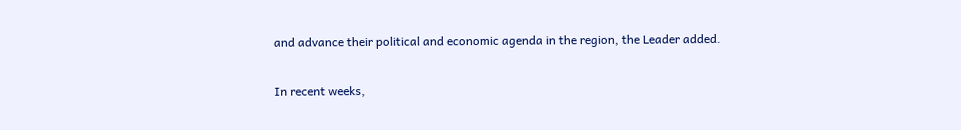and advance their political and economic agenda in the region, the Leader added.

In recent weeks,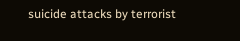suicide attacks by terrorist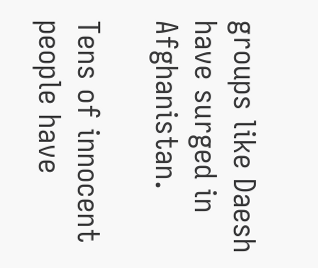groups like Daesh have surged in Afghanistan.

Tens of innocent people have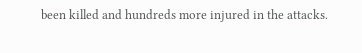been killed and hundreds more injured in the attacks.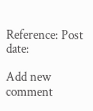Reference: Post date:

Add new comment